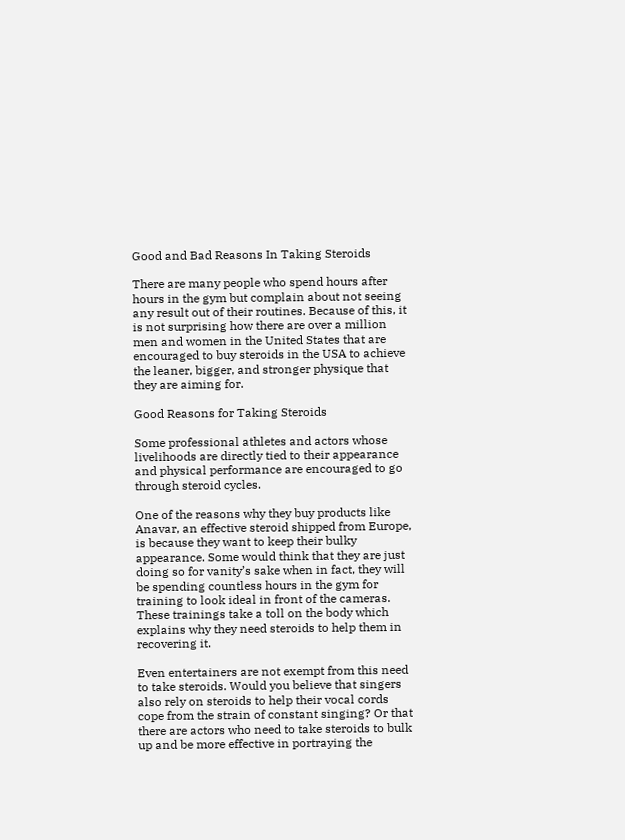Good and Bad Reasons In Taking Steroids

There are many people who spend hours after hours in the gym but complain about not seeing any result out of their routines. Because of this, it is not surprising how there are over a million men and women in the United States that are encouraged to buy steroids in the USA to achieve the leaner, bigger, and stronger physique that they are aiming for.

Good Reasons for Taking Steroids

Some professional athletes and actors whose livelihoods are directly tied to their appearance and physical performance are encouraged to go through steroid cycles.

One of the reasons why they buy products like Anavar, an effective steroid shipped from Europe, is because they want to keep their bulky appearance. Some would think that they are just doing so for vanity’s sake when in fact, they will be spending countless hours in the gym for training to look ideal in front of the cameras. These trainings take a toll on the body which explains why they need steroids to help them in recovering it.

Even entertainers are not exempt from this need to take steroids. Would you believe that singers also rely on steroids to help their vocal cords cope from the strain of constant singing? Or that there are actors who need to take steroids to bulk up and be more effective in portraying the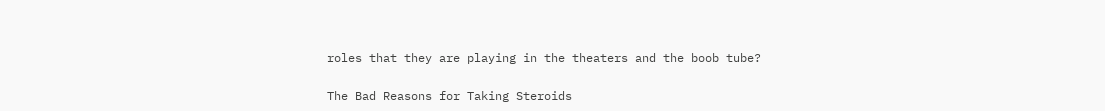roles that they are playing in the theaters and the boob tube?

The Bad Reasons for Taking Steroids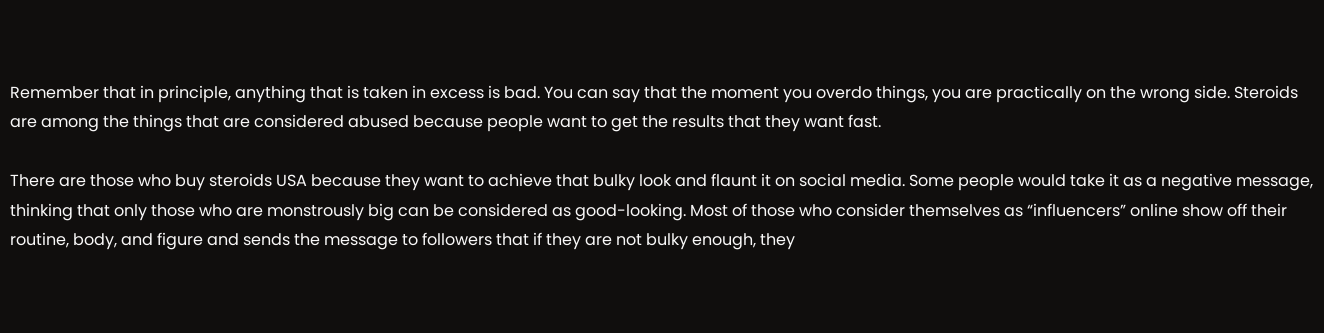Remember that in principle, anything that is taken in excess is bad. You can say that the moment you overdo things, you are practically on the wrong side. Steroids are among the things that are considered abused because people want to get the results that they want fast.

There are those who buy steroids USA because they want to achieve that bulky look and flaunt it on social media. Some people would take it as a negative message, thinking that only those who are monstrously big can be considered as good-looking. Most of those who consider themselves as “influencers” online show off their routine, body, and figure and sends the message to followers that if they are not bulky enough, they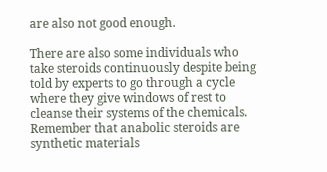are also not good enough.

There are also some individuals who take steroids continuously despite being told by experts to go through a cycle where they give windows of rest to cleanse their systems of the chemicals. Remember that anabolic steroids are synthetic materials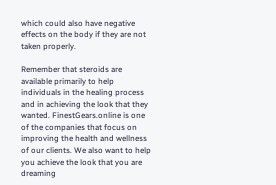which could also have negative effects on the body if they are not taken properly.

Remember that steroids are available primarily to help individuals in the healing process and in achieving the look that they wanted. FinestGears.online is one of the companies that focus on improving the health and wellness of our clients. We also want to help you achieve the look that you are dreaming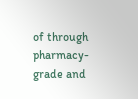of through pharmacy-grade and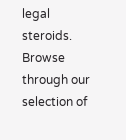legal steroids. Browse through our selection of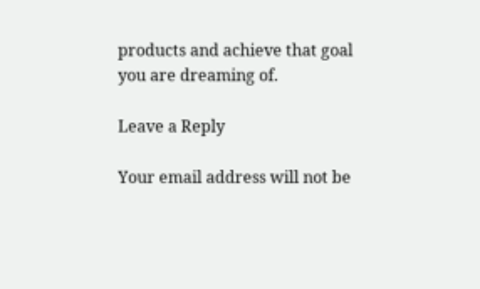products and achieve that goal you are dreaming of.

Leave a Reply

Your email address will not be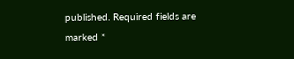published. Required fields are marked *